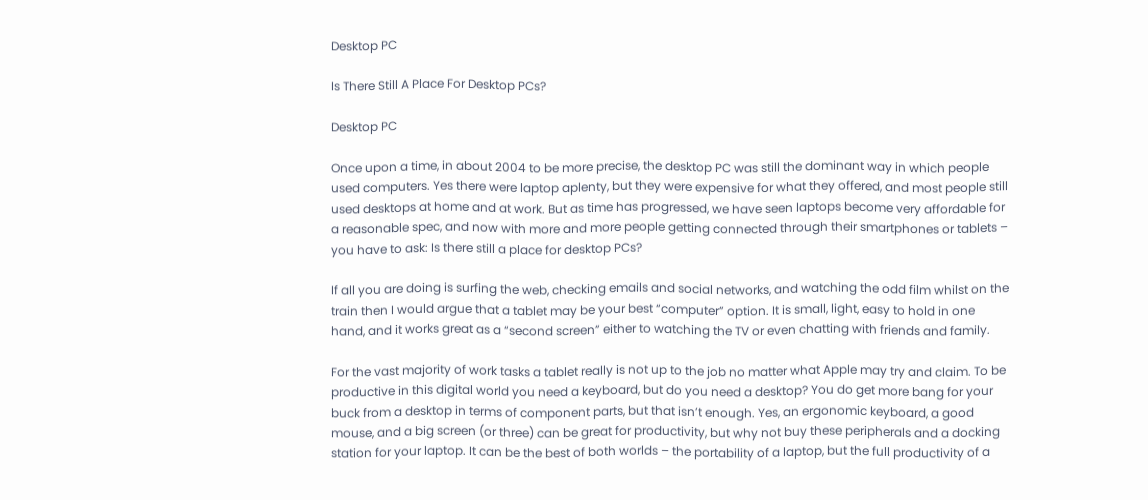Desktop PC

Is There Still A Place For Desktop PCs?

Desktop PC

Once upon a time, in about 2004 to be more precise, the desktop PC was still the dominant way in which people used computers. Yes there were laptop aplenty, but they were expensive for what they offered, and most people still used desktops at home and at work. But as time has progressed, we have seen laptops become very affordable for a reasonable spec, and now with more and more people getting connected through their smartphones or tablets – you have to ask: Is there still a place for desktop PCs?

If all you are doing is surfing the web, checking emails and social networks, and watching the odd film whilst on the train then I would argue that a tablet may be your best “computer” option. It is small, light, easy to hold in one hand, and it works great as a “second screen” either to watching the TV or even chatting with friends and family.

For the vast majority of work tasks a tablet really is not up to the job no matter what Apple may try and claim. To be productive in this digital world you need a keyboard, but do you need a desktop? You do get more bang for your buck from a desktop in terms of component parts, but that isn’t enough. Yes, an ergonomic keyboard, a good mouse, and a big screen (or three) can be great for productivity, but why not buy these peripherals and a docking station for your laptop. It can be the best of both worlds – the portability of a laptop, but the full productivity of a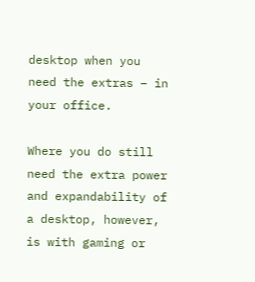desktop when you need the extras – in your office.

Where you do still need the extra power and expandability of a desktop, however, is with gaming or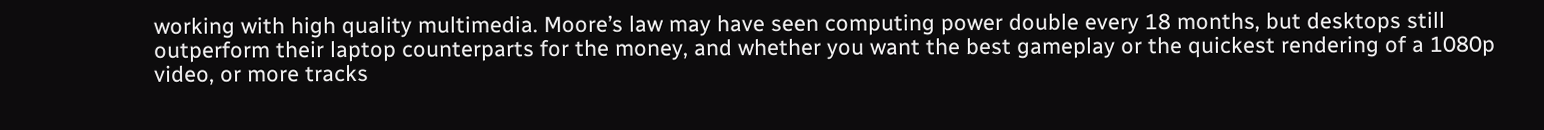working with high quality multimedia. Moore’s law may have seen computing power double every 18 months, but desktops still outperform their laptop counterparts for the money, and whether you want the best gameplay or the quickest rendering of a 1080p video, or more tracks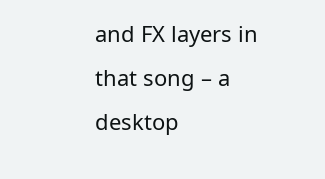and FX layers in that song – a desktop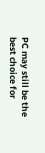PC may still be the best choice for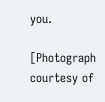you.

[Photograph courtesy of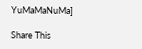YuMaMaNuMa]

Share This